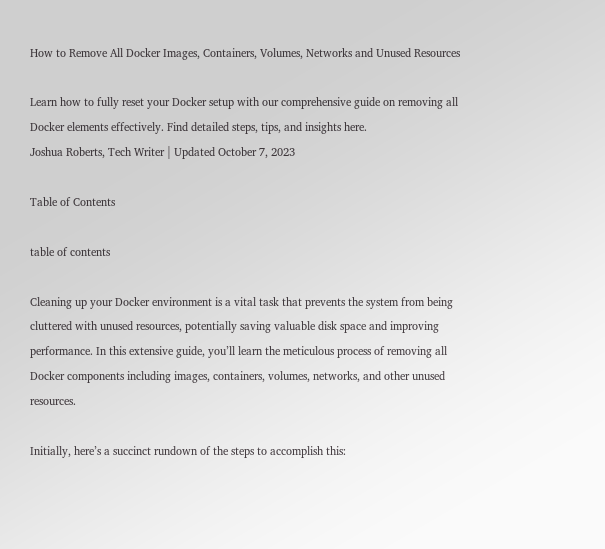How to Remove All Docker Images, Containers, Volumes, Networks and Unused Resources

Learn how to fully reset your Docker setup with our comprehensive guide on removing all Docker elements effectively. Find detailed steps, tips, and insights here.
Joshua Roberts, Tech Writer | Updated October 7, 2023

Table of Contents

table of contents

Cleaning up your Docker environment is a vital task that prevents the system from being cluttered with unused resources, potentially saving valuable disk space and improving performance. In this extensive guide, you’ll learn the meticulous process of removing all Docker components including images, containers, volumes, networks, and other unused resources.

Initially, here’s a succinct rundown of the steps to accomplish this: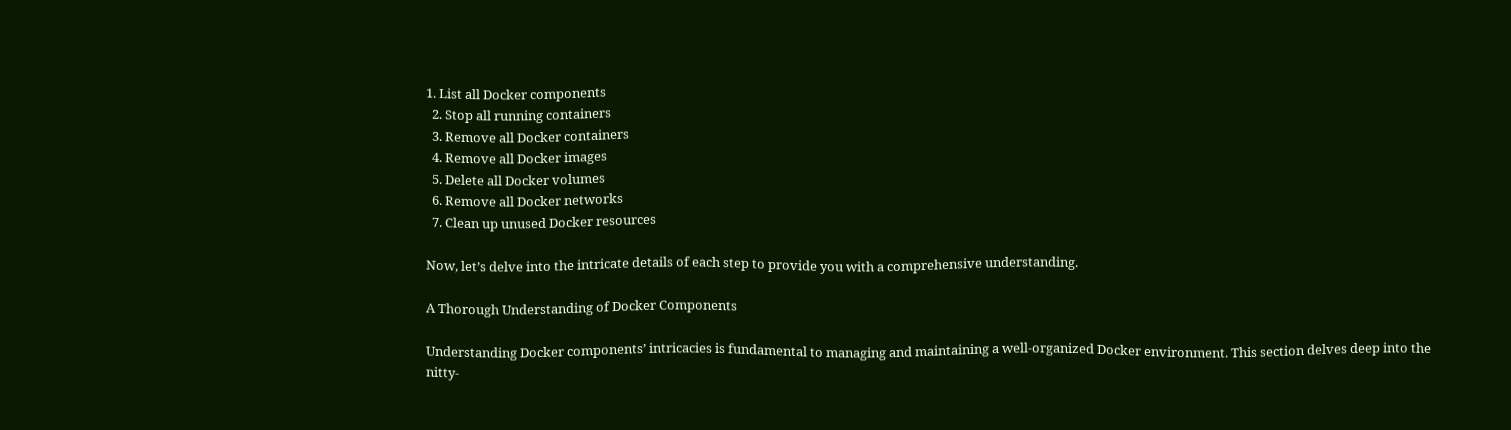1. List all Docker components
  2. Stop all running containers
  3. Remove all Docker containers
  4. Remove all Docker images
  5. Delete all Docker volumes
  6. Remove all Docker networks
  7. Clean up unused Docker resources

Now, let’s delve into the intricate details of each step to provide you with a comprehensive understanding.

A Thorough Understanding of Docker Components

Understanding Docker components’ intricacies is fundamental to managing and maintaining a well-organized Docker environment. This section delves deep into the nitty-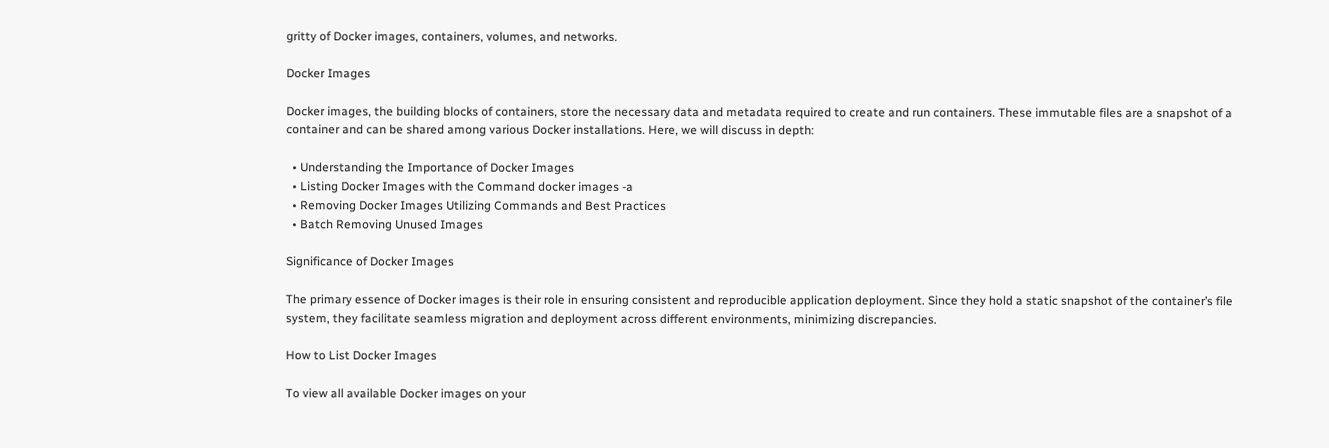gritty of Docker images, containers, volumes, and networks.

Docker Images

Docker images, the building blocks of containers, store the necessary data and metadata required to create and run containers. These immutable files are a snapshot of a container and can be shared among various Docker installations. Here, we will discuss in depth:

  • Understanding the Importance of Docker Images
  • Listing Docker Images with the Command docker images -a
  • Removing Docker Images Utilizing Commands and Best Practices
  • Batch Removing Unused Images

Significance of Docker Images

The primary essence of Docker images is their role in ensuring consistent and reproducible application deployment. Since they hold a static snapshot of the container’s file system, they facilitate seamless migration and deployment across different environments, minimizing discrepancies.

How to List Docker Images

To view all available Docker images on your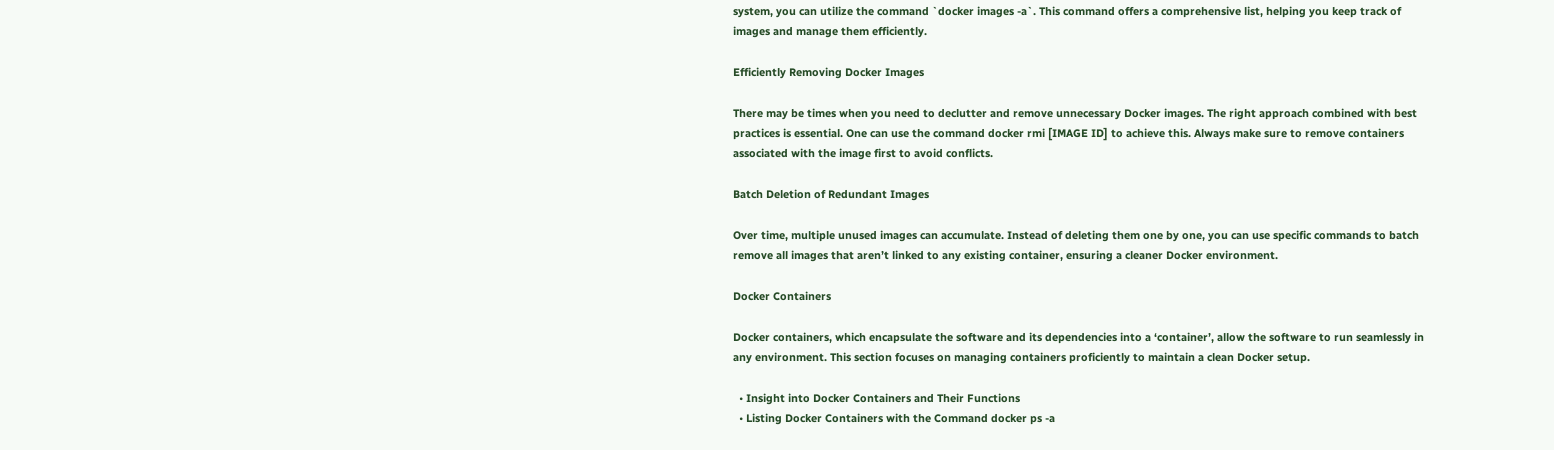system, you can utilize the command `docker images -a`. This command offers a comprehensive list, helping you keep track of images and manage them efficiently.

Efficiently Removing Docker Images

There may be times when you need to declutter and remove unnecessary Docker images. The right approach combined with best practices is essential. One can use the command docker rmi [IMAGE ID] to achieve this. Always make sure to remove containers associated with the image first to avoid conflicts.

Batch Deletion of Redundant Images

Over time, multiple unused images can accumulate. Instead of deleting them one by one, you can use specific commands to batch remove all images that aren’t linked to any existing container, ensuring a cleaner Docker environment.

Docker Containers

Docker containers, which encapsulate the software and its dependencies into a ‘container’, allow the software to run seamlessly in any environment. This section focuses on managing containers proficiently to maintain a clean Docker setup.

  • Insight into Docker Containers and Their Functions
  • Listing Docker Containers with the Command docker ps -a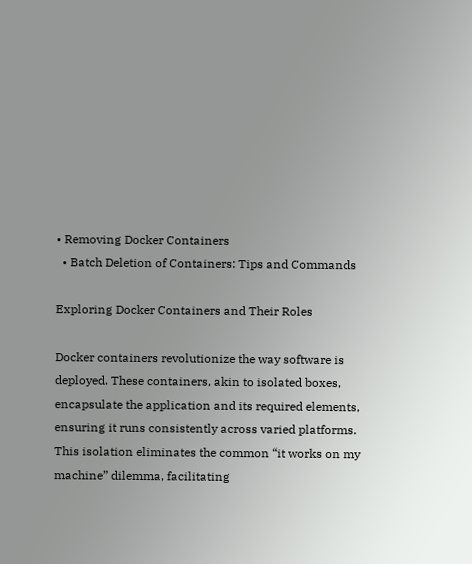• Removing Docker Containers
  • Batch Deletion of Containers: Tips and Commands

Exploring Docker Containers and Their Roles

Docker containers revolutionize the way software is deployed. These containers, akin to isolated boxes, encapsulate the application and its required elements, ensuring it runs consistently across varied platforms. This isolation eliminates the common “it works on my machine” dilemma, facilitating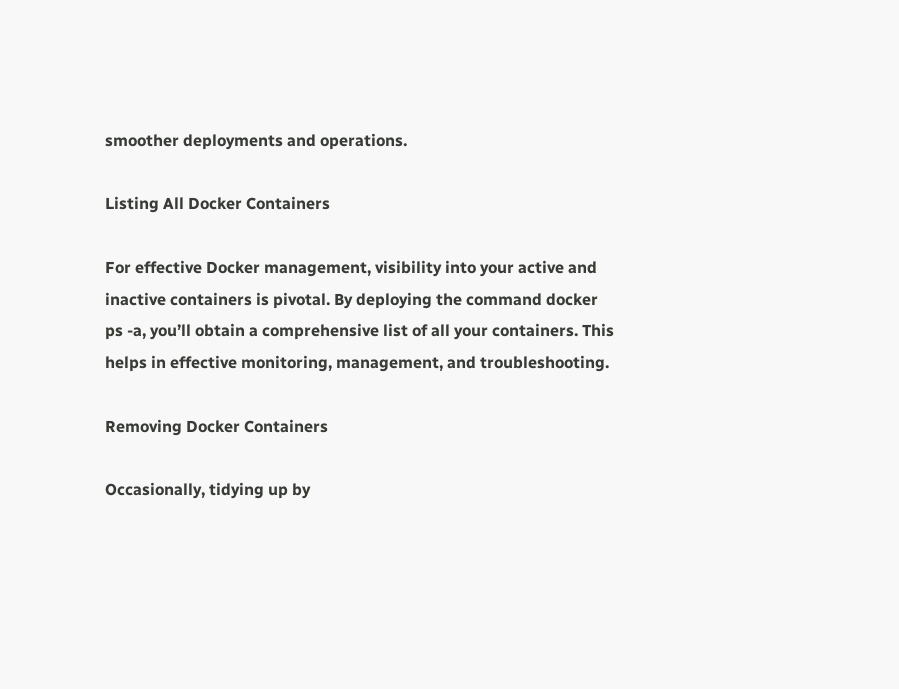smoother deployments and operations.

Listing All Docker Containers

For effective Docker management, visibility into your active and inactive containers is pivotal. By deploying the command docker ps -a, you’ll obtain a comprehensive list of all your containers. This helps in effective monitoring, management, and troubleshooting.

Removing Docker Containers

Occasionally, tidying up by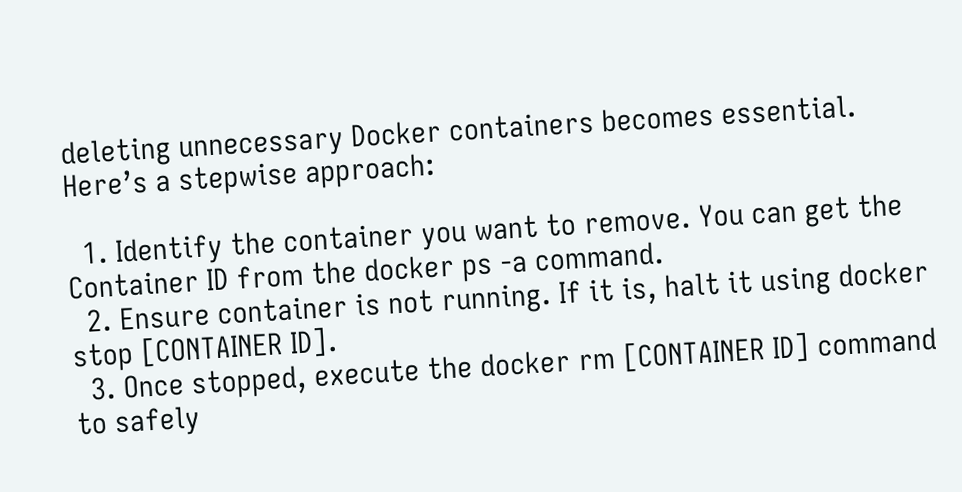deleting unnecessary Docker containers becomes essential. Here’s a stepwise approach:

  1. Identify the container you want to remove. You can get the Container ID from the docker ps -a command.
  2. Ensure container is not running. If it is, halt it using docker stop [CONTAINER ID].
  3. Once stopped, execute the docker rm [CONTAINER ID] command to safely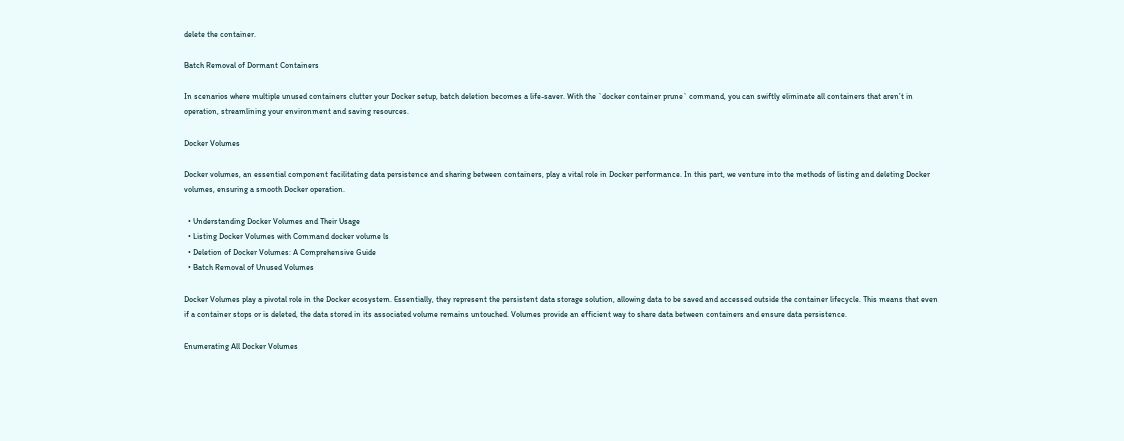delete the container.

Batch Removal of Dormant Containers

In scenarios where multiple unused containers clutter your Docker setup, batch deletion becomes a life-saver. With the `docker container prune` command, you can swiftly eliminate all containers that aren’t in operation, streamlining your environment and saving resources.

Docker Volumes

Docker volumes, an essential component facilitating data persistence and sharing between containers, play a vital role in Docker performance. In this part, we venture into the methods of listing and deleting Docker volumes, ensuring a smooth Docker operation.

  • Understanding Docker Volumes and Their Usage
  • Listing Docker Volumes with Command docker volume ls
  • Deletion of Docker Volumes: A Comprehensive Guide
  • Batch Removal of Unused Volumes

Docker Volumes play a pivotal role in the Docker ecosystem. Essentially, they represent the persistent data storage solution, allowing data to be saved and accessed outside the container lifecycle. This means that even if a container stops or is deleted, the data stored in its associated volume remains untouched. Volumes provide an efficient way to share data between containers and ensure data persistence.

Enumerating All Docker Volumes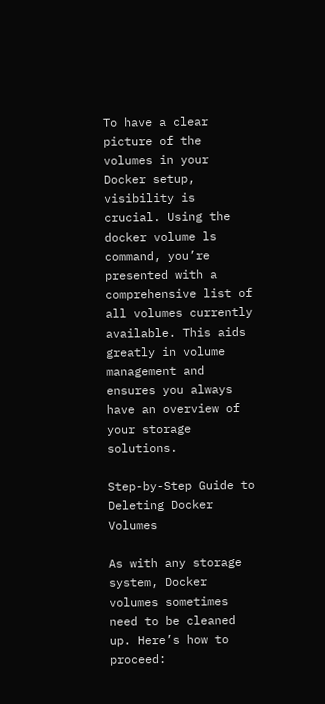To have a clear picture of the volumes in your Docker setup, visibility is crucial. Using the docker volume ls command, you’re presented with a comprehensive list of all volumes currently available. This aids greatly in volume management and ensures you always have an overview of your storage solutions.

Step-by-Step Guide to Deleting Docker Volumes

As with any storage system, Docker volumes sometimes need to be cleaned up. Here’s how to proceed: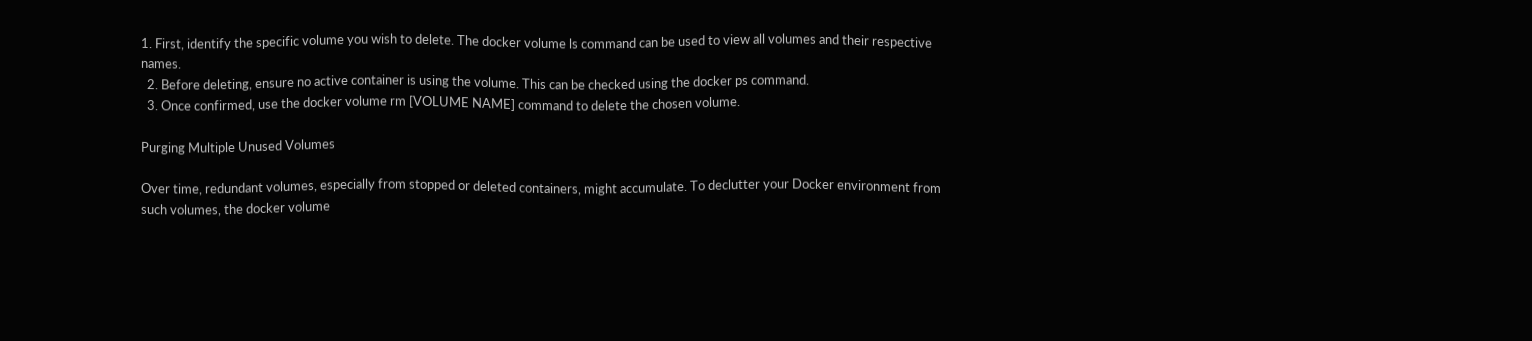1. First, identify the specific volume you wish to delete. The docker volume ls command can be used to view all volumes and their respective names.
  2. Before deleting, ensure no active container is using the volume. This can be checked using the docker ps command.
  3. Once confirmed, use the docker volume rm [VOLUME NAME] command to delete the chosen volume.

Purging Multiple Unused Volumes

Over time, redundant volumes, especially from stopped or deleted containers, might accumulate. To declutter your Docker environment from such volumes, the docker volume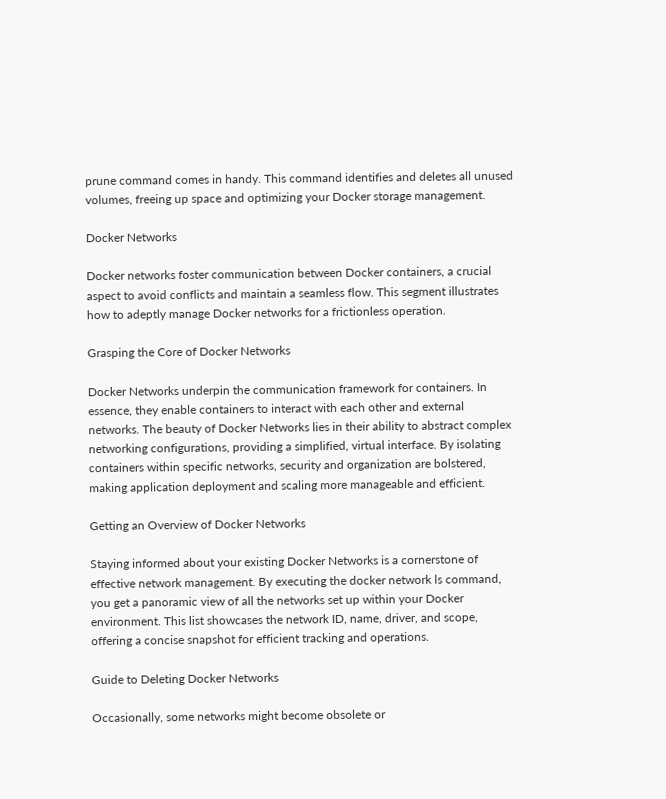prune command comes in handy. This command identifies and deletes all unused volumes, freeing up space and optimizing your Docker storage management.

Docker Networks

Docker networks foster communication between Docker containers, a crucial aspect to avoid conflicts and maintain a seamless flow. This segment illustrates how to adeptly manage Docker networks for a frictionless operation.

Grasping the Core of Docker Networks

Docker Networks underpin the communication framework for containers. In essence, they enable containers to interact with each other and external networks. The beauty of Docker Networks lies in their ability to abstract complex networking configurations, providing a simplified, virtual interface. By isolating containers within specific networks, security and organization are bolstered, making application deployment and scaling more manageable and efficient.

Getting an Overview of Docker Networks

Staying informed about your existing Docker Networks is a cornerstone of effective network management. By executing the docker network ls command, you get a panoramic view of all the networks set up within your Docker environment. This list showcases the network ID, name, driver, and scope, offering a concise snapshot for efficient tracking and operations.

Guide to Deleting Docker Networks

Occasionally, some networks might become obsolete or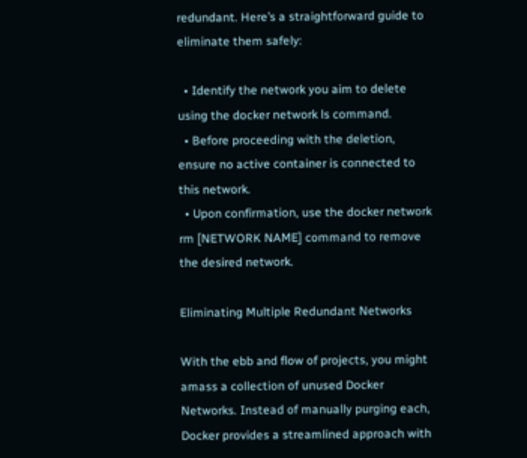redundant. Here’s a straightforward guide to eliminate them safely:

  • Identify the network you aim to delete using the docker network ls command.
  • Before proceeding with the deletion, ensure no active container is connected to this network.
  • Upon confirmation, use the docker network rm [NETWORK NAME] command to remove the desired network.

Eliminating Multiple Redundant Networks

With the ebb and flow of projects, you might amass a collection of unused Docker Networks. Instead of manually purging each, Docker provides a streamlined approach with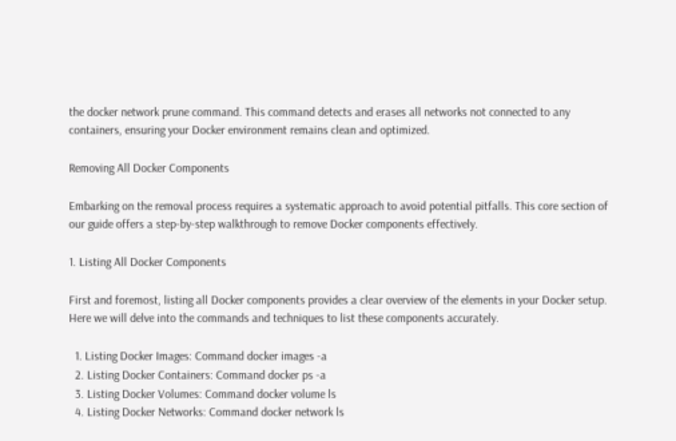the docker network prune command. This command detects and erases all networks not connected to any containers, ensuring your Docker environment remains clean and optimized.

Removing All Docker Components

Embarking on the removal process requires a systematic approach to avoid potential pitfalls. This core section of our guide offers a step-by-step walkthrough to remove Docker components effectively.

1. Listing All Docker Components

First and foremost, listing all Docker components provides a clear overview of the elements in your Docker setup. Here we will delve into the commands and techniques to list these components accurately.

  1. Listing Docker Images: Command docker images -a
  2. Listing Docker Containers: Command docker ps -a
  3. Listing Docker Volumes: Command docker volume ls
  4. Listing Docker Networks: Command docker network ls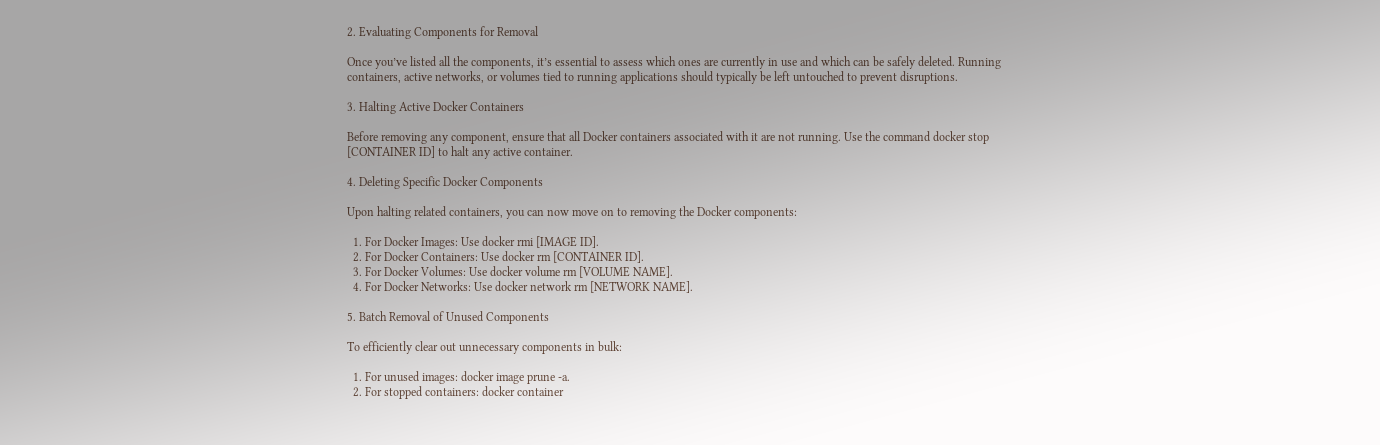2. Evaluating Components for Removal

Once you’ve listed all the components, it’s essential to assess which ones are currently in use and which can be safely deleted. Running containers, active networks, or volumes tied to running applications should typically be left untouched to prevent disruptions.

3. Halting Active Docker Containers

Before removing any component, ensure that all Docker containers associated with it are not running. Use the command docker stop [CONTAINER ID] to halt any active container.

4. Deleting Specific Docker Components

Upon halting related containers, you can now move on to removing the Docker components:

  1. For Docker Images: Use docker rmi [IMAGE ID].
  2. For Docker Containers: Use docker rm [CONTAINER ID].
  3. For Docker Volumes: Use docker volume rm [VOLUME NAME].
  4. For Docker Networks: Use docker network rm [NETWORK NAME].

5. Batch Removal of Unused Components

To efficiently clear out unnecessary components in bulk:

  1. For unused images: docker image prune -a.
  2. For stopped containers: docker container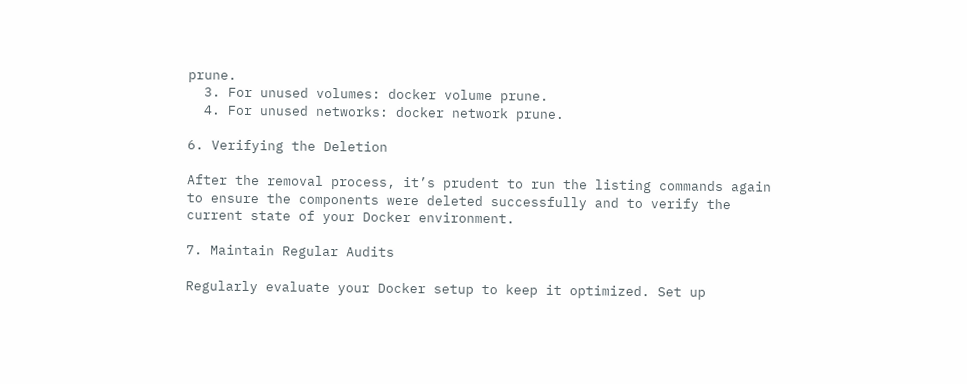prune.
  3. For unused volumes: docker volume prune.
  4. For unused networks: docker network prune.

6. Verifying the Deletion

After the removal process, it’s prudent to run the listing commands again to ensure the components were deleted successfully and to verify the current state of your Docker environment.

7. Maintain Regular Audits

Regularly evaluate your Docker setup to keep it optimized. Set up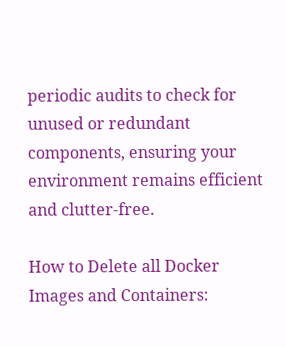periodic audits to check for unused or redundant components, ensuring your environment remains efficient and clutter-free.

How to Delete all Docker Images and Containers: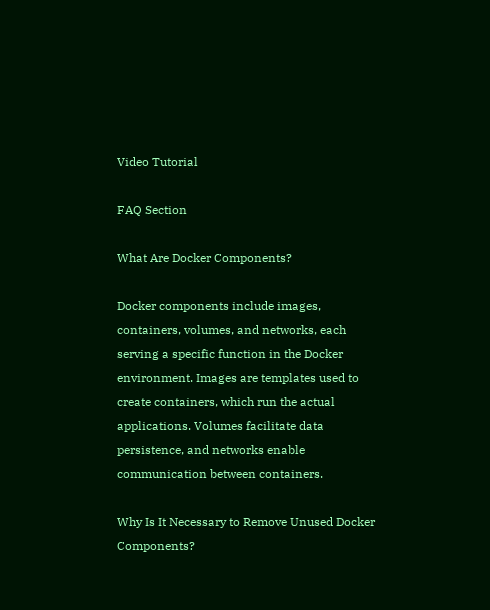Video Tutorial

FAQ Section

What Are Docker Components?

Docker components include images, containers, volumes, and networks, each serving a specific function in the Docker environment. Images are templates used to create containers, which run the actual applications. Volumes facilitate data persistence, and networks enable communication between containers.

Why Is It Necessary to Remove Unused Docker Components?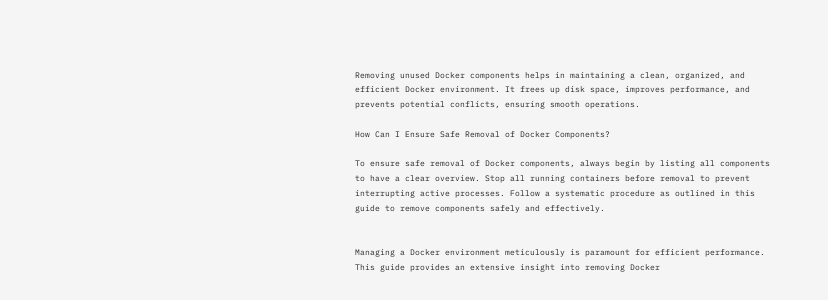Removing unused Docker components helps in maintaining a clean, organized, and efficient Docker environment. It frees up disk space, improves performance, and prevents potential conflicts, ensuring smooth operations.

How Can I Ensure Safe Removal of Docker Components?

To ensure safe removal of Docker components, always begin by listing all components to have a clear overview. Stop all running containers before removal to prevent interrupting active processes. Follow a systematic procedure as outlined in this guide to remove components safely and effectively.


Managing a Docker environment meticulously is paramount for efficient performance. This guide provides an extensive insight into removing Docker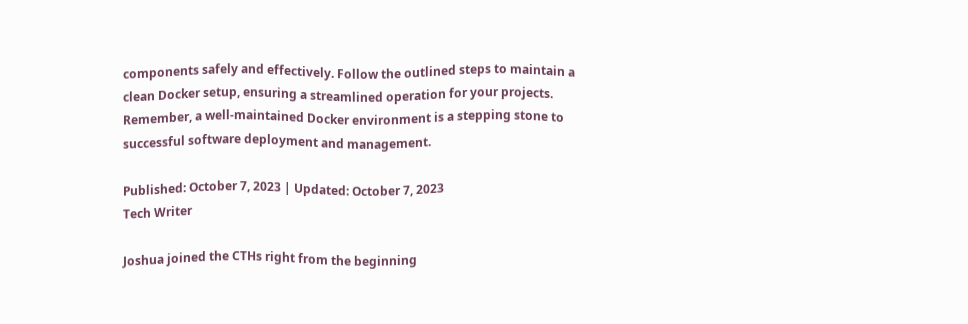components safely and effectively. Follow the outlined steps to maintain a clean Docker setup, ensuring a streamlined operation for your projects. Remember, a well-maintained Docker environment is a stepping stone to successful software deployment and management.

Published: October 7, 2023 | Updated: October 7, 2023
Tech Writer

Joshua joined the CTHs right from the beginning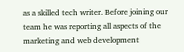as a skilled tech writer. Before joining our team he was reporting all aspects of the marketing and web development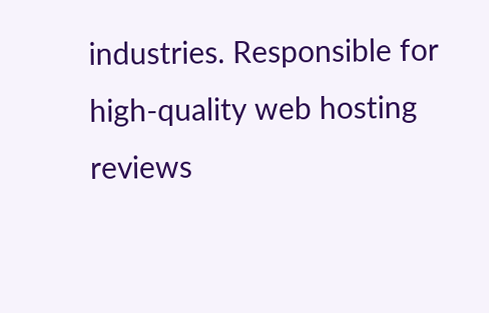industries. Responsible for high-quality web hosting reviews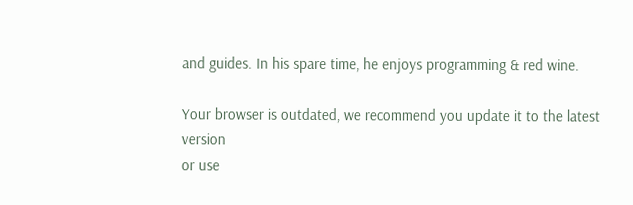and guides. In his spare time, he enjoys programming & red wine.

Your browser is outdated, we recommend you update it to the latest version
or use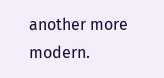another more modern.